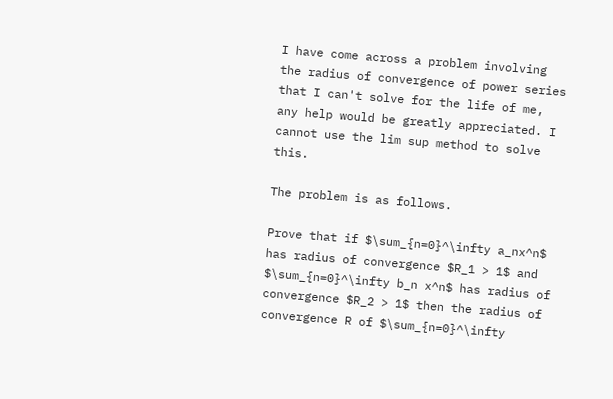I have come across a problem involving the radius of convergence of power series that I can't solve for the life of me, any help would be greatly appreciated. I cannot use the lim sup method to solve this.

The problem is as follows.

Prove that if $\sum_{n=0}^\infty a_nx^n$ has radius of convergence $R_1 > 1$ and $\sum_{n=0}^\infty b_n x^n$ has radius of convergence $R_2 > 1$ then the radius of convergence R of $\sum_{n=0}^\infty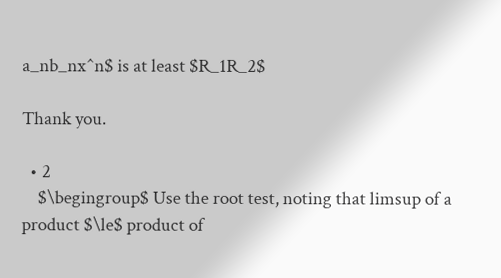a_nb_nx^n$ is at least $R_1R_2$

Thank you.

  • 2
    $\begingroup$ Use the root test, noting that limsup of a product $\le$ product of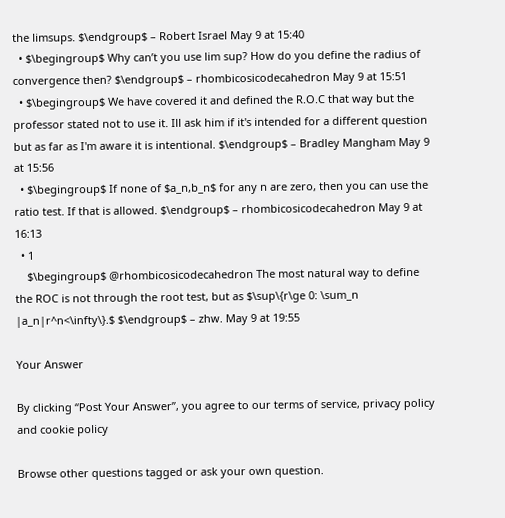the limsups. $\endgroup$ – Robert Israel May 9 at 15:40
  • $\begingroup$ Why can’t you use lim sup? How do you define the radius of convergence then? $\endgroup$ – rhombicosicodecahedron May 9 at 15:51
  • $\begingroup$ We have covered it and defined the R.O.C that way but the professor stated not to use it. Ill ask him if it's intended for a different question but as far as I'm aware it is intentional. $\endgroup$ – Bradley Mangham May 9 at 15:56
  • $\begingroup$ If none of $a_n,b_n$ for any n are zero, then you can use the ratio test. If that is allowed. $\endgroup$ – rhombicosicodecahedron May 9 at 16:13
  • 1
    $\begingroup$ @rhombicosicodecahedron The most natural way to define the ROC is not through the root test, but as $\sup\{r\ge 0: \sum_n |a_n|r^n<\infty\}.$ $\endgroup$ – zhw. May 9 at 19:55

Your Answer

By clicking “Post Your Answer”, you agree to our terms of service, privacy policy and cookie policy

Browse other questions tagged or ask your own question.